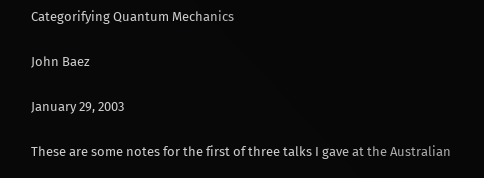Categorifying Quantum Mechanics

John Baez

January 29, 2003

These are some notes for the first of three talks I gave at the Australian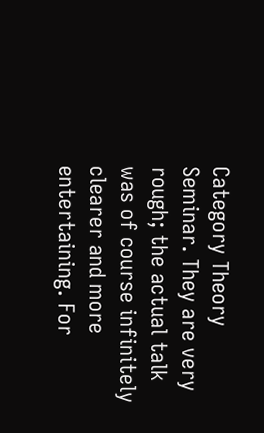Category Theory Seminar. They are very rough; the actual talk was of course infinitely clearer and more entertaining. For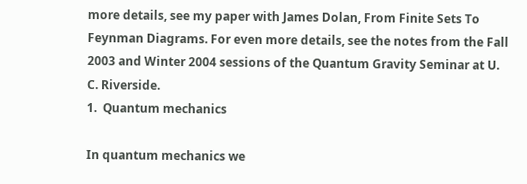more details, see my paper with James Dolan, From Finite Sets To Feynman Diagrams. For even more details, see the notes from the Fall 2003 and Winter 2004 sessions of the Quantum Gravity Seminar at U. C. Riverside.
1.  Quantum mechanics

In quantum mechanics we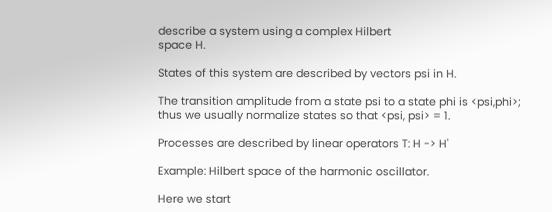describe a system using a complex Hilbert
space H.

States of this system are described by vectors psi in H.

The transition amplitude from a state psi to a state phi is <psi,phi>;
thus we usually normalize states so that <psi, psi> = 1.

Processes are described by linear operators T: H -> H'

Example: Hilbert space of the harmonic oscillator.

Here we start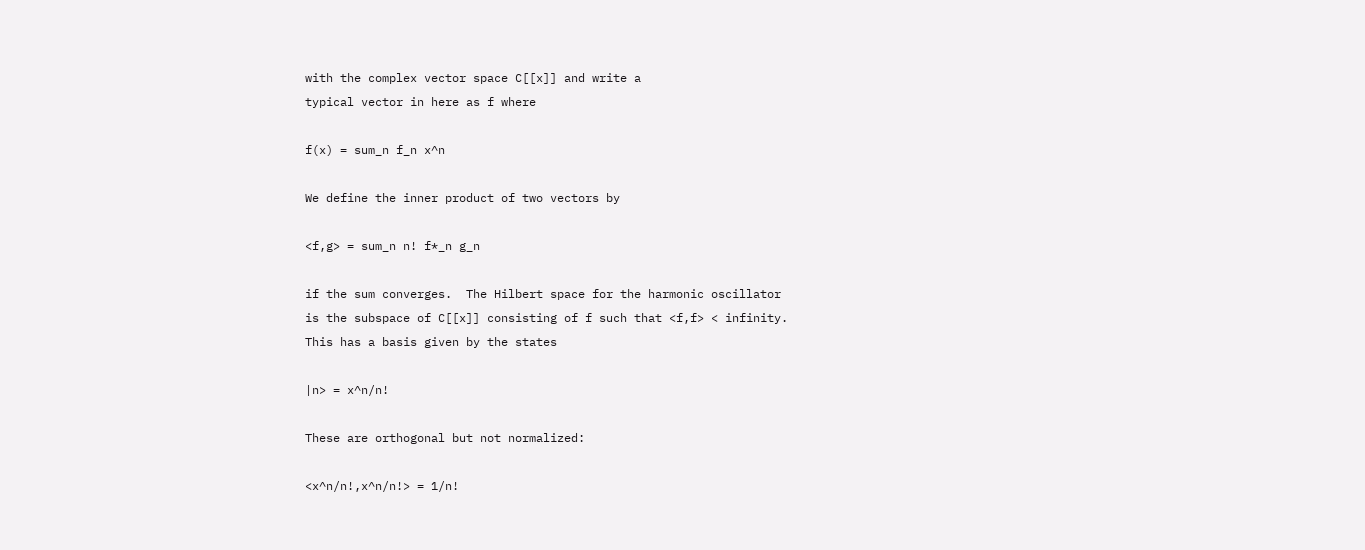with the complex vector space C[[x]] and write a
typical vector in here as f where

f(x) = sum_n f_n x^n

We define the inner product of two vectors by

<f,g> = sum_n n! f*_n g_n

if the sum converges.  The Hilbert space for the harmonic oscillator
is the subspace of C[[x]] consisting of f such that <f,f> < infinity.
This has a basis given by the states

|n> = x^n/n!

These are orthogonal but not normalized:

<x^n/n!,x^n/n!> = 1/n!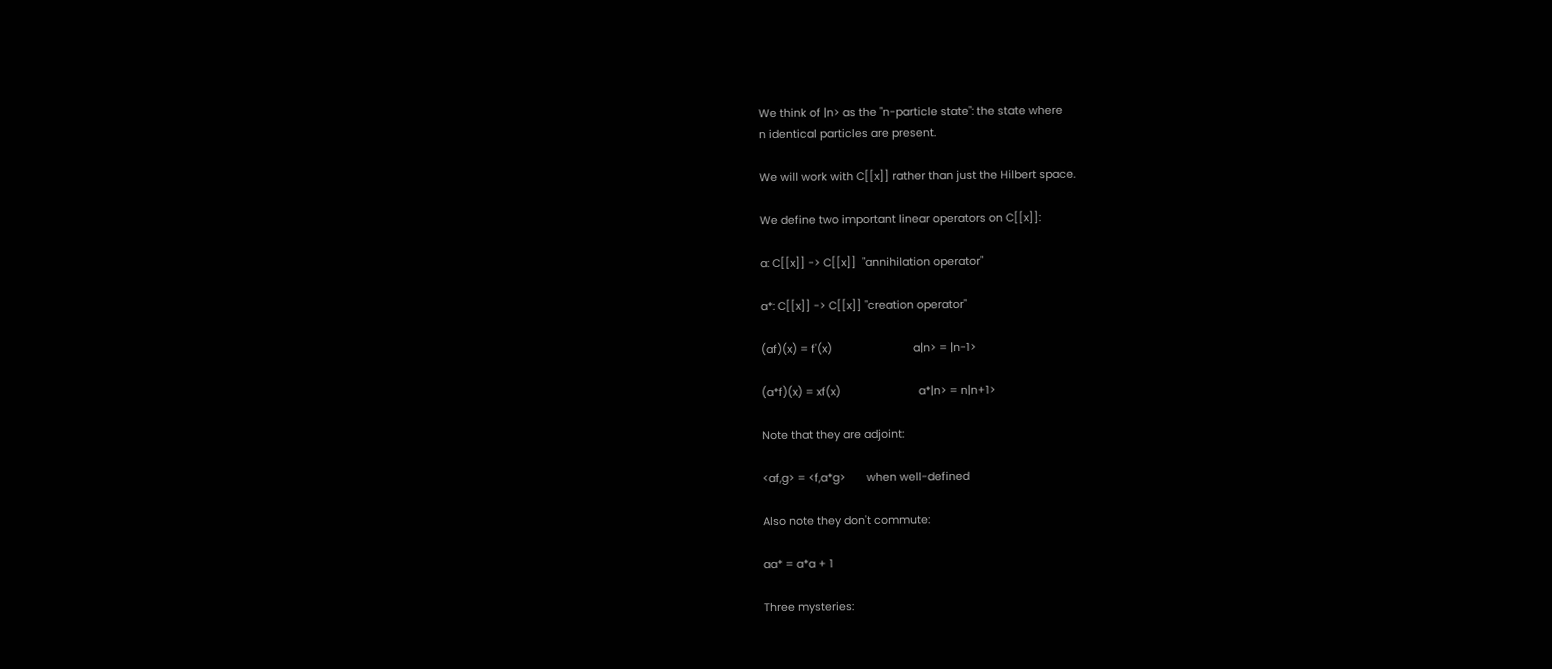We think of |n> as the "n-particle state": the state where
n identical particles are present.

We will work with C[[x]] rather than just the Hilbert space.

We define two important linear operators on C[[x]]:

a: C[[x]] -> C[[x]]  "annihilation operator"

a*: C[[x]] -> C[[x]] "creation operator"

(af)(x) = f'(x)                           a|n> = |n-1>

(a*f)(x) = xf(x)                          a*|n> = n|n+1>

Note that they are adjoint:

<af,g> = <f,a*g>       when well-defined

Also note they don't commute:

aa* = a*a + 1

Three mysteries: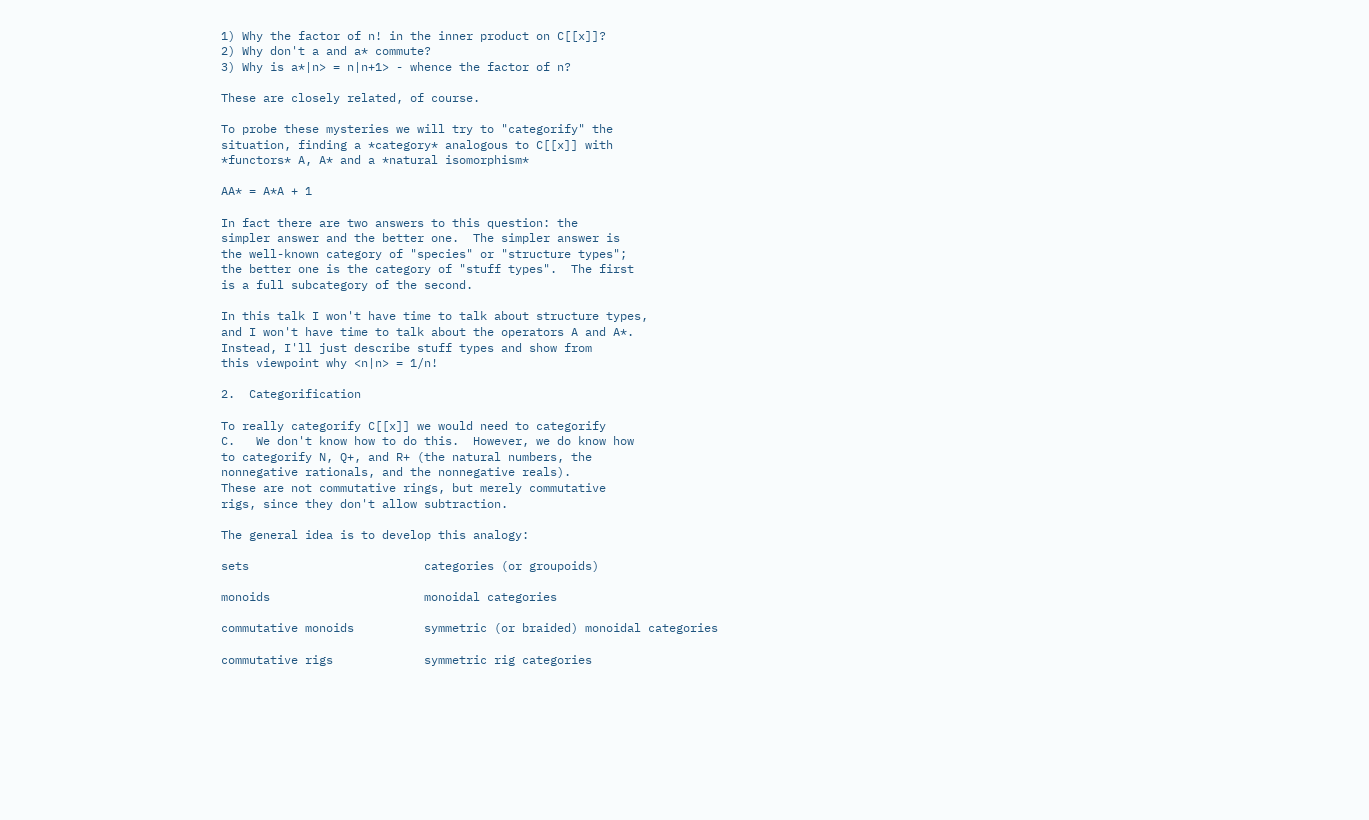1) Why the factor of n! in the inner product on C[[x]]?
2) Why don't a and a* commute?
3) Why is a*|n> = n|n+1> - whence the factor of n?

These are closely related, of course.

To probe these mysteries we will try to "categorify" the
situation, finding a *category* analogous to C[[x]] with
*functors* A, A* and a *natural isomorphism*

AA* = A*A + 1

In fact there are two answers to this question: the
simpler answer and the better one.  The simpler answer is
the well-known category of "species" or "structure types";
the better one is the category of "stuff types".  The first
is a full subcategory of the second.

In this talk I won't have time to talk about structure types,
and I won't have time to talk about the operators A and A*.
Instead, I'll just describe stuff types and show from
this viewpoint why <n|n> = 1/n!

2.  Categorification

To really categorify C[[x]] we would need to categorify
C.   We don't know how to do this.  However, we do know how
to categorify N, Q+, and R+ (the natural numbers, the
nonnegative rationals, and the nonnegative reals).
These are not commutative rings, but merely commutative
rigs, since they don't allow subtraction.

The general idea is to develop this analogy:

sets                         categories (or groupoids)

monoids                      monoidal categories

commutative monoids          symmetric (or braided) monoidal categories

commutative rigs             symmetric rig categories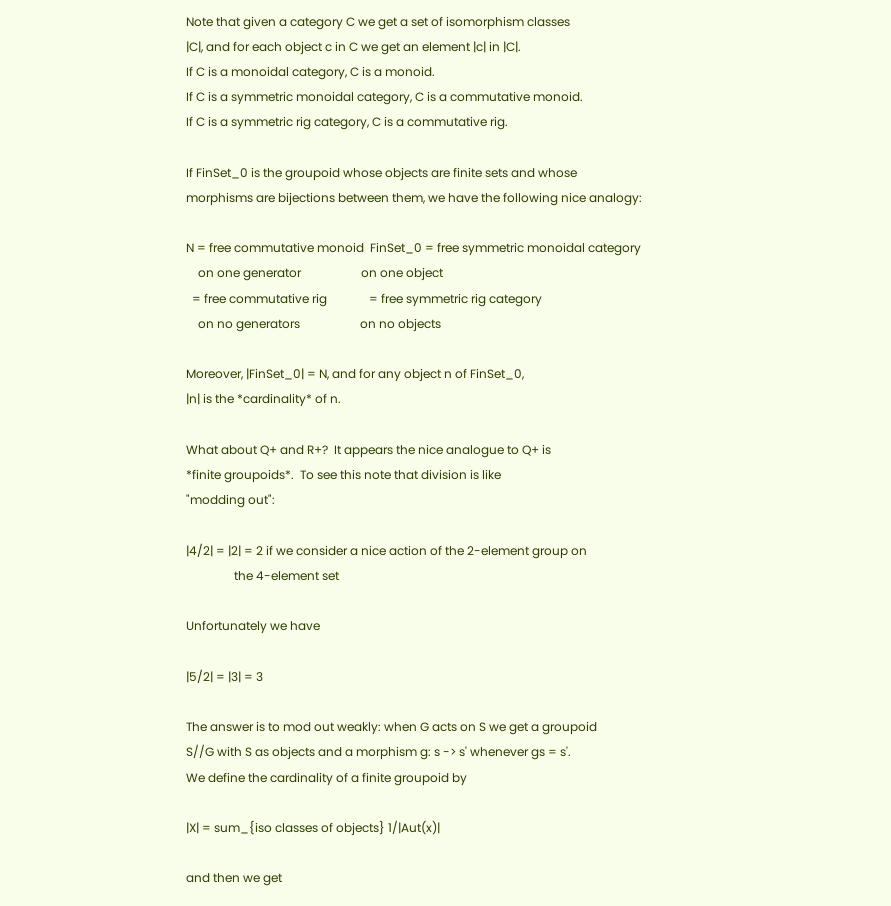Note that given a category C we get a set of isomorphism classes
|C|, and for each object c in C we get an element |c| in |C|.
If C is a monoidal category, C is a monoid.
If C is a symmetric monoidal category, C is a commutative monoid.
If C is a symmetric rig category, C is a commutative rig.

If FinSet_0 is the groupoid whose objects are finite sets and whose
morphisms are bijections between them, we have the following nice analogy:

N = free commutative monoid  FinSet_0 = free symmetric monoidal category
    on one generator                    on one object
  = free commutative rig              = free symmetric rig category
    on no generators                    on no objects

Moreover, |FinSet_0| = N, and for any object n of FinSet_0,
|n| is the *cardinality* of n.

What about Q+ and R+?  It appears the nice analogue to Q+ is
*finite groupoids*.  To see this note that division is like
"modding out":

|4/2| = |2| = 2 if we consider a nice action of the 2-element group on
                the 4-element set

Unfortunately we have

|5/2| = |3| = 3

The answer is to mod out weakly: when G acts on S we get a groupoid
S//G with S as objects and a morphism g: s -> s' whenever gs = s'.
We define the cardinality of a finite groupoid by

|X| = sum_{iso classes of objects} 1/|Aut(x)|

and then we get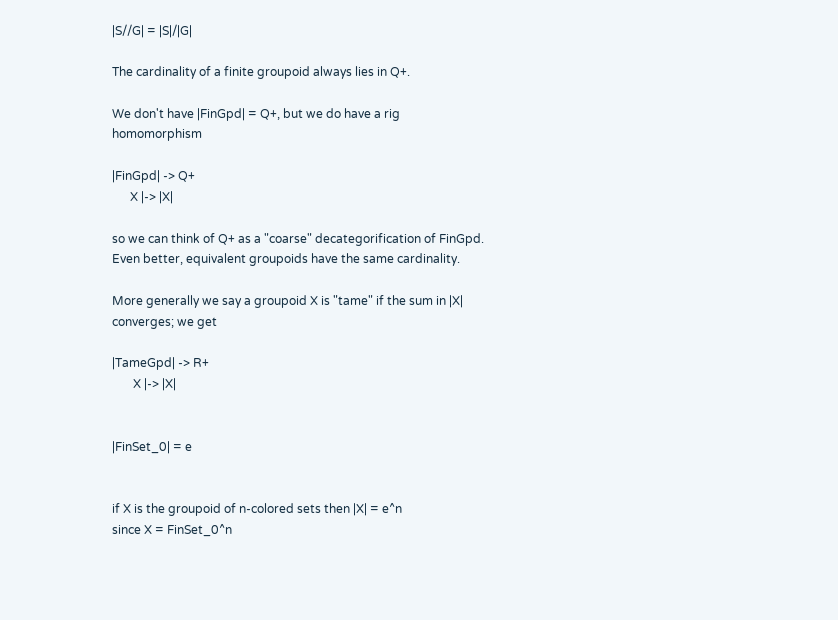|S//G| = |S|/|G|

The cardinality of a finite groupoid always lies in Q+.

We don't have |FinGpd| = Q+, but we do have a rig homomorphism

|FinGpd| -> Q+
      X |-> |X|

so we can think of Q+ as a "coarse" decategorification of FinGpd.
Even better, equivalent groupoids have the same cardinality.

More generally we say a groupoid X is "tame" if the sum in |X|
converges; we get

|TameGpd| -> R+
       X |-> |X|


|FinSet_0| = e


if X is the groupoid of n-colored sets then |X| = e^n
since X = FinSet_0^n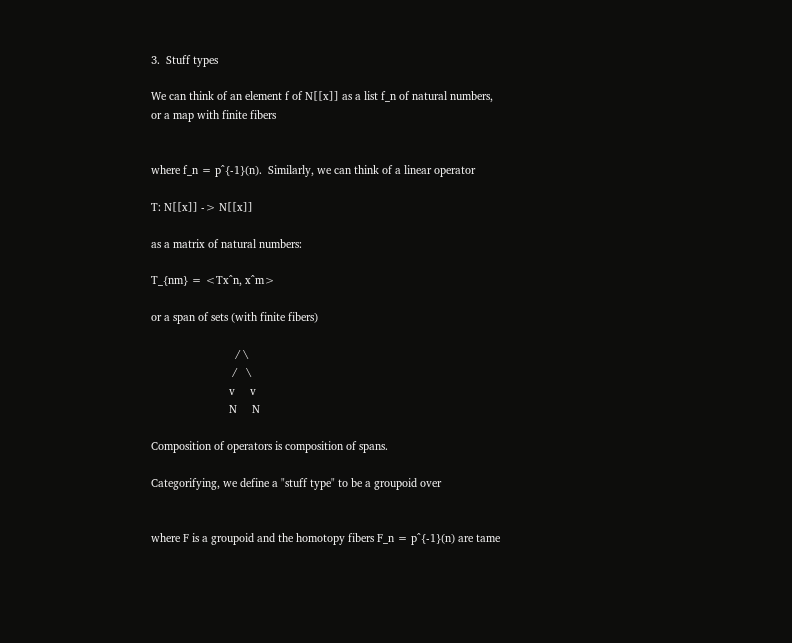3.  Stuff types

We can think of an element f of N[[x]] as a list f_n of natural numbers,
or a map with finite fibers


where f_n = p^{-1}(n).  Similarly, we can think of a linear operator

T: N[[x]] -> N[[x]]

as a matrix of natural numbers:

T_{nm} = <Tx^n, x^m>

or a span of sets (with finite fibers)

                            / \
                           /   \
                          v     v
                          N     N

Composition of operators is composition of spans.

Categorifying, we define a "stuff type" to be a groupoid over


where F is a groupoid and the homotopy fibers F_n = p^{-1}(n) are tame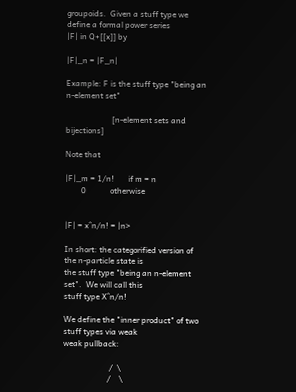groupoids.  Given a stuff type we define a formal power series
|F| in Q+[[x]] by

|F|_n = |F_n|

Example: F is the stuff type "being an n-element set"

                       [n-element sets and bijections]

Note that

|F|_m = 1/n!       if m = n
        0            otherwise


|F| = x^n/n! = |n>

In short: the categorified version of the n-particle state is
the stuff type "being an n-element set".  We will call this
stuff type X^n/n!

We define the "inner product" of two stuff types via weak
weak pullback:

                       /  \
                      /    \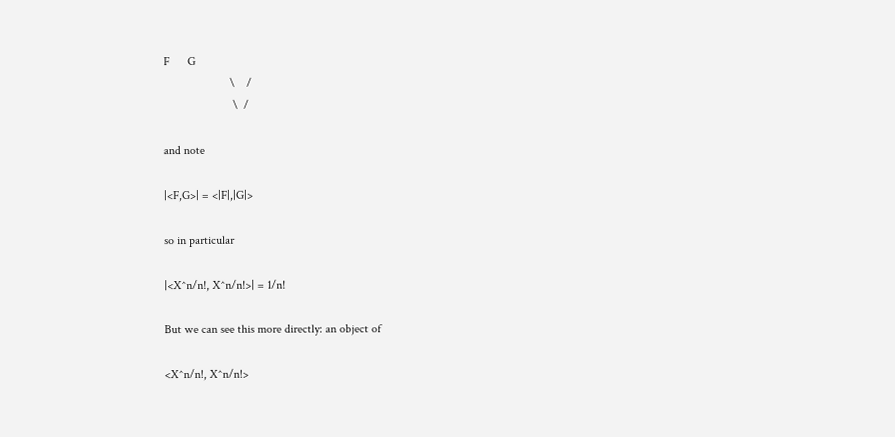F      G
                      \    /
                       \  /

and note

|<F,G>| = <|F|,|G|>

so in particular

|<X^n/n!, X^n/n!>| = 1/n!

But we can see this more directly: an object of

<X^n/n!, X^n/n!>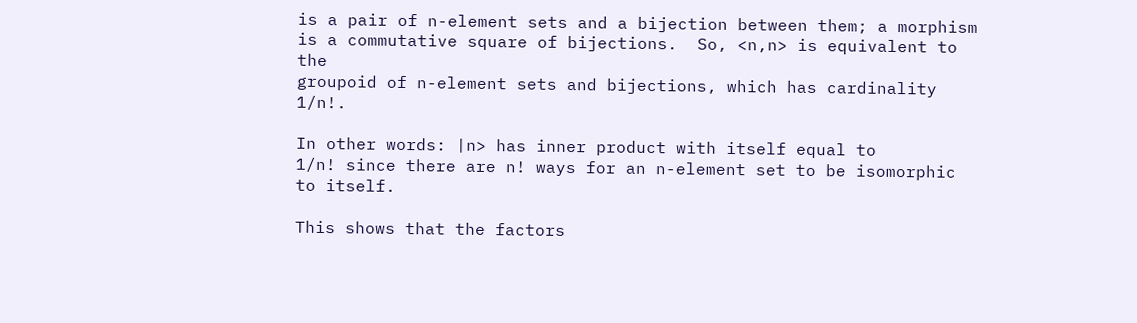is a pair of n-element sets and a bijection between them; a morphism
is a commutative square of bijections.  So, <n,n> is equivalent to the
groupoid of n-element sets and bijections, which has cardinality 1/n!.

In other words: |n> has inner product with itself equal to
1/n! since there are n! ways for an n-element set to be isomorphic
to itself.

This shows that the factors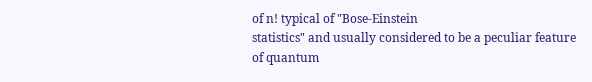of n! typical of "Bose-Einstein
statistics" and usually considered to be a peculiar feature
of quantum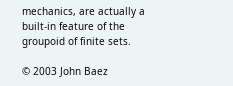mechanics, are actually a built-in feature of the
groupoid of finite sets.

© 2003 John Baez